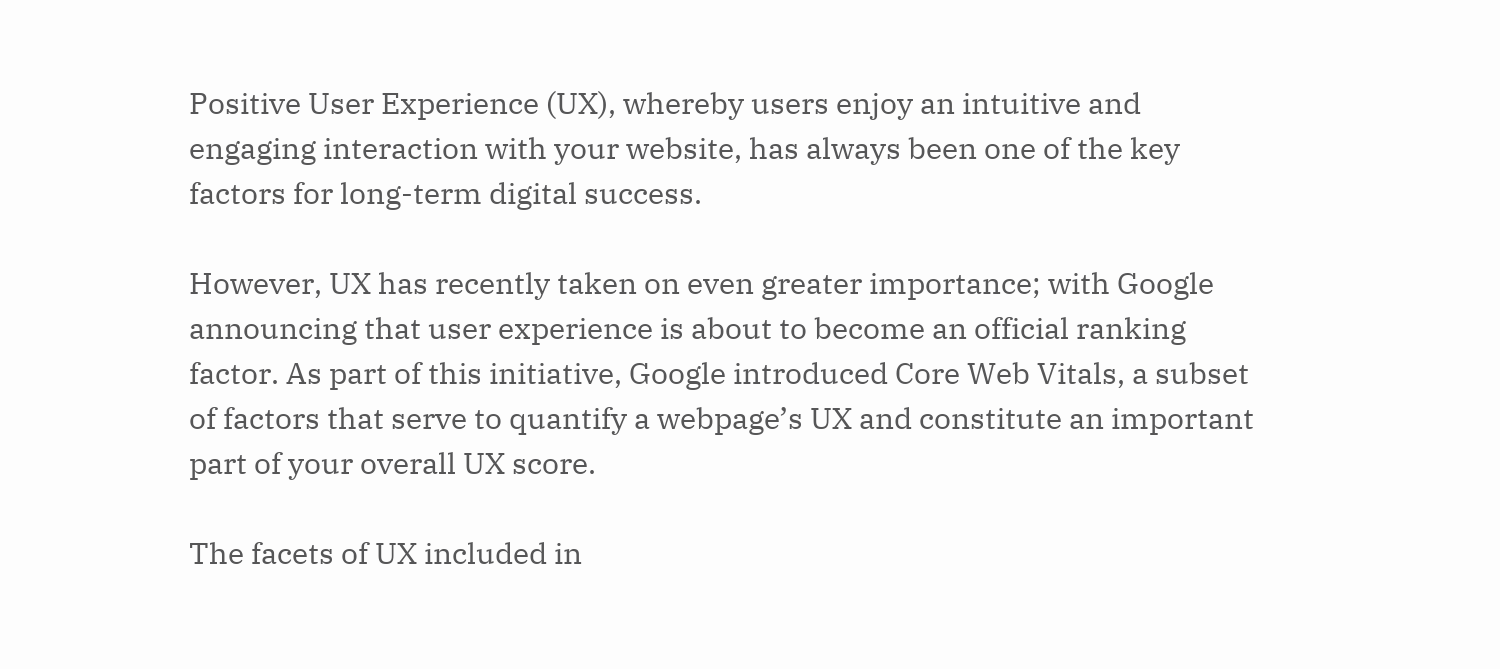Positive User Experience (UX), whereby users enjoy an intuitive and engaging interaction with your website, has always been one of the key factors for long-term digital success.

However, UX has recently taken on even greater importance; with Google announcing that user experience is about to become an official ranking factor. As part of this initiative, Google introduced Core Web Vitals, a subset of factors that serve to quantify a webpage’s UX and constitute an important part of your overall UX score.

The facets of UX included in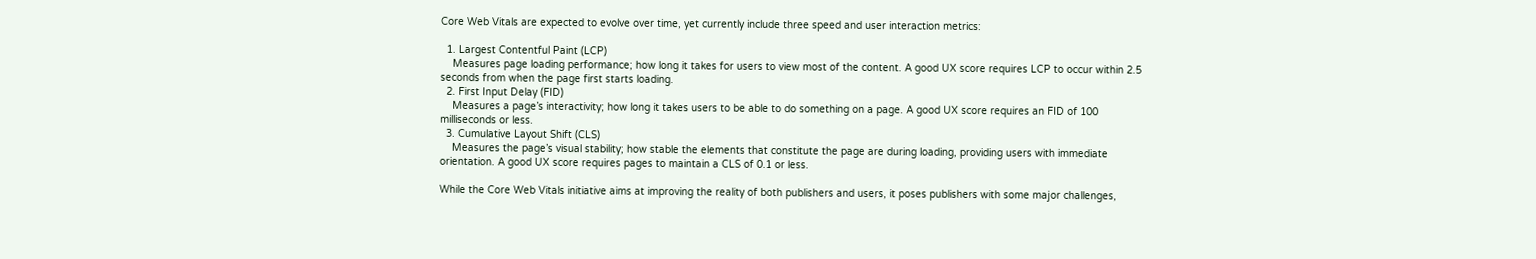Core Web Vitals are expected to evolve over time, yet currently include three speed and user interaction metrics:

  1. Largest Contentful Paint (LCP)
    Measures page loading performance; how long it takes for users to view most of the content. A good UX score requires LCP to occur within 2.5 seconds from when the page first starts loading.
  2. First Input Delay (FID)
    Measures a page’s interactivity; how long it takes users to be able to do something on a page. A good UX score requires an FID of 100 milliseconds or less.
  3. Cumulative Layout Shift (CLS)
    Measures the page’s visual stability; how stable the elements that constitute the page are during loading, providing users with immediate orientation. A good UX score requires pages to maintain a CLS of 0.1 or less.

While the Core Web Vitals initiative aims at improving the reality of both publishers and users, it poses publishers with some major challenges,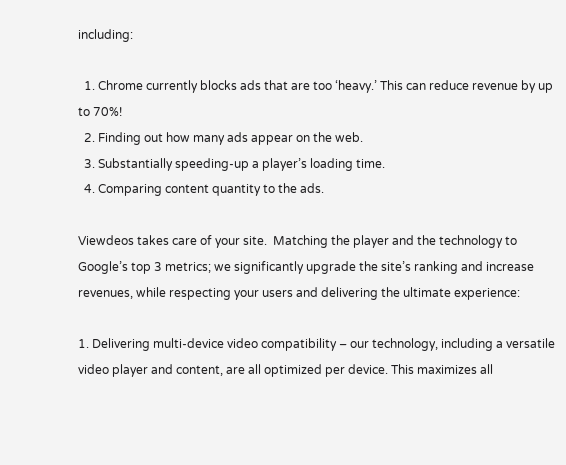including:

  1. Chrome currently blocks ads that are too ‘heavy.’ This can reduce revenue by up to 70%!
  2. Finding out how many ads appear on the web.
  3. Substantially speeding-up a player’s loading time.
  4. Comparing content quantity to the ads.

Viewdeos takes care of your site.  Matching the player and the technology to Google’s top 3 metrics; we significantly upgrade the site’s ranking and increase revenues, while respecting your users and delivering the ultimate experience:

1. Delivering multi-device video compatibility – our technology, including a versatile video player and content, are all optimized per device. This maximizes all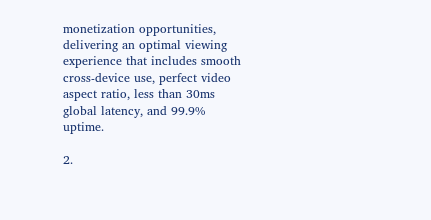monetization opportunities, delivering an optimal viewing experience that includes smooth cross-device use, perfect video aspect ratio, less than 30ms global latency, and 99.9% uptime.

2.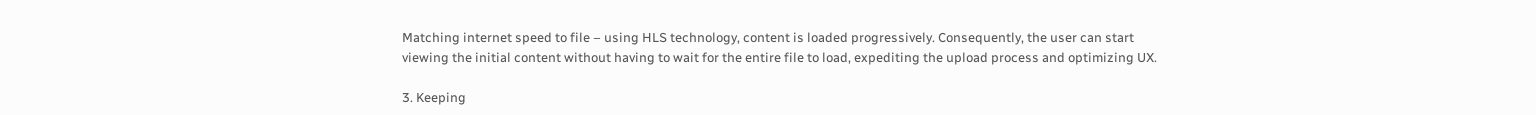Matching internet speed to file – using HLS technology, content is loaded progressively. Consequently, the user can start viewing the initial content without having to wait for the entire file to load, expediting the upload process and optimizing UX.

3. Keeping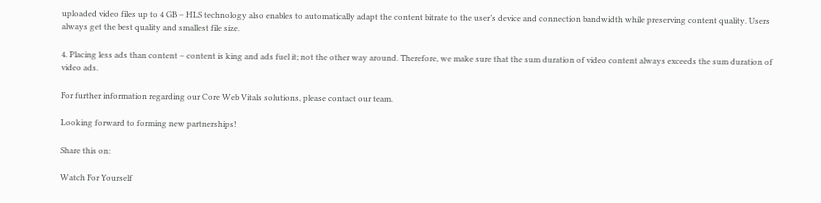uploaded video files up to 4 GB – HLS technology also enables to automatically adapt the content bitrate to the user’s device and connection bandwidth while preserving content quality. Users always get the best quality and smallest file size.

4. Placing less ads than content – content is king and ads fuel it; not the other way around. Therefore, we make sure that the sum duration of video content always exceeds the sum duration of video ads.

For further information regarding our Core Web Vitals solutions, please contact our team.

Looking forward to forming new partnerships!

Share this on:

Watch For Yourself